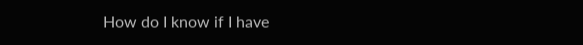How do I know if I have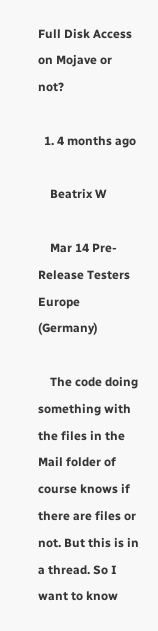Full Disk Access on Mojave or not?

  1. 4 months ago

    Beatrix W

    Mar 14 Pre-Release Testers Europe (Germany)

    The code doing something with the files in the Mail folder of course knows if there are files or not. But this is in a thread. So I want to know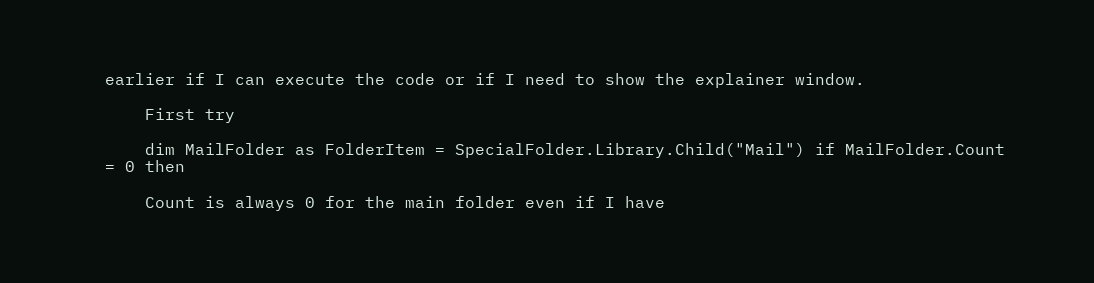earlier if I can execute the code or if I need to show the explainer window.

    First try

    dim MailFolder as FolderItem = SpecialFolder.Library.Child("Mail") if MailFolder.Count = 0 then

    Count is always 0 for the main folder even if I have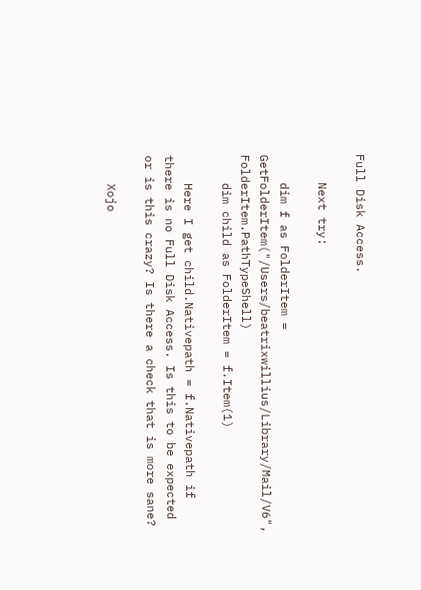Full Disk Access.

    Next try:

    dim f as FolderItem = GetFolderItem("/Users/beatrixwillius/Library/Mail/V6", FolderItem.PathTypeShell)
    dim child as FolderItem = f.Item(1)

    Here I get child.Nativepath = f.Nativepath if there is no Full Disk Access. Is this to be expected or is this crazy? Is there a check that is more sane?

    Xojo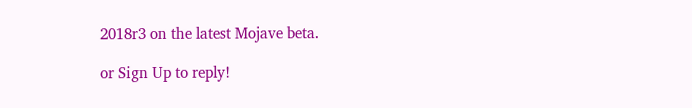2018r3 on the latest Mojave beta.

or Sign Up to reply!